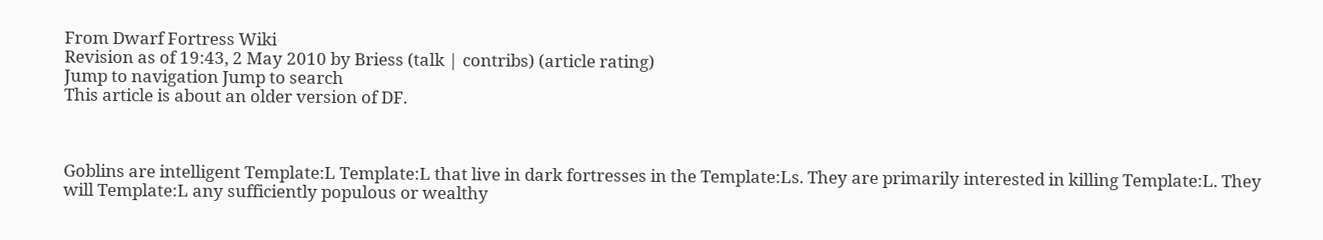From Dwarf Fortress Wiki
Revision as of 19:43, 2 May 2010 by Briess (talk | contribs) (article rating)
Jump to navigation Jump to search
This article is about an older version of DF.



Goblins are intelligent Template:L Template:L that live in dark fortresses in the Template:Ls. They are primarily interested in killing Template:L. They will Template:L any sufficiently populous or wealthy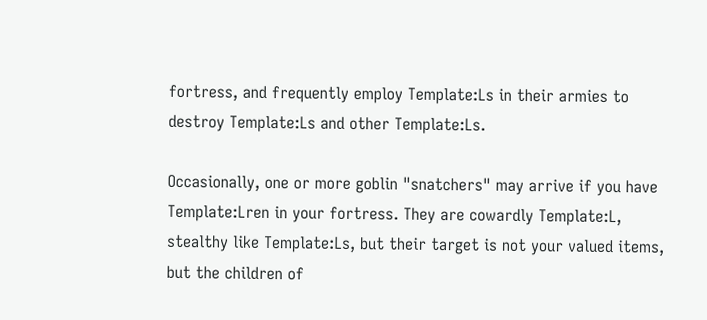fortress, and frequently employ Template:Ls in their armies to destroy Template:Ls and other Template:Ls.

Occasionally, one or more goblin "snatchers" may arrive if you have Template:Lren in your fortress. They are cowardly Template:L, stealthy like Template:Ls, but their target is not your valued items, but the children of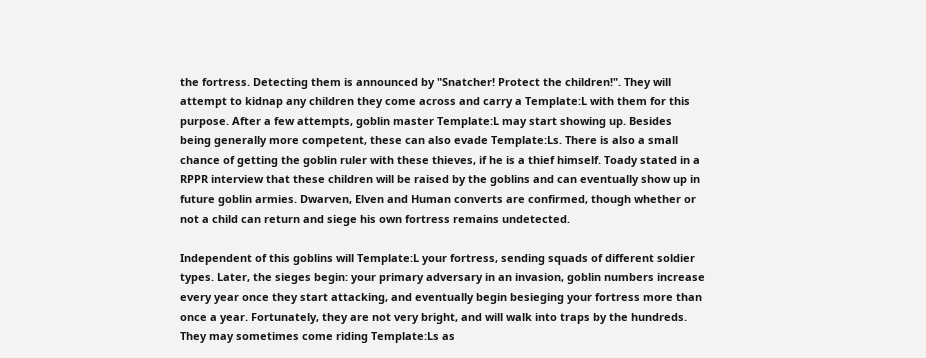the fortress. Detecting them is announced by "Snatcher! Protect the children!". They will attempt to kidnap any children they come across and carry a Template:L with them for this purpose. After a few attempts, goblin master Template:L may start showing up. Besides being generally more competent, these can also evade Template:Ls. There is also a small chance of getting the goblin ruler with these thieves, if he is a thief himself. Toady stated in a RPPR interview that these children will be raised by the goblins and can eventually show up in future goblin armies. Dwarven, Elven and Human converts are confirmed, though whether or not a child can return and siege his own fortress remains undetected.

Independent of this goblins will Template:L your fortress, sending squads of different soldier types. Later, the sieges begin: your primary adversary in an invasion, goblin numbers increase every year once they start attacking, and eventually begin besieging your fortress more than once a year. Fortunately, they are not very bright, and will walk into traps by the hundreds. They may sometimes come riding Template:Ls as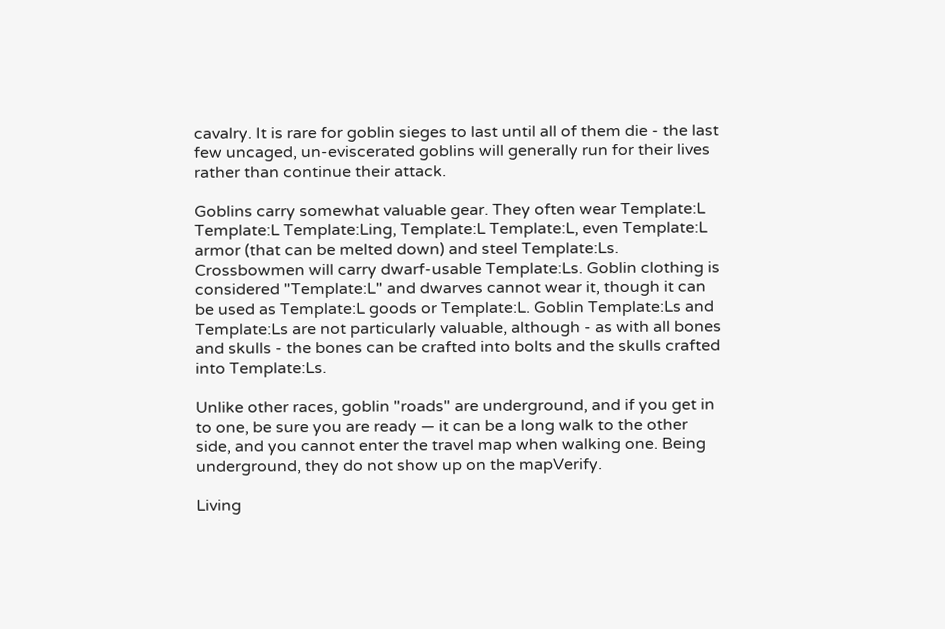cavalry. It is rare for goblin sieges to last until all of them die - the last few uncaged, un-eviscerated goblins will generally run for their lives rather than continue their attack.

Goblins carry somewhat valuable gear. They often wear Template:L Template:L Template:Ling, Template:L Template:L, even Template:L armor (that can be melted down) and steel Template:Ls. Crossbowmen will carry dwarf-usable Template:Ls. Goblin clothing is considered "Template:L" and dwarves cannot wear it, though it can be used as Template:L goods or Template:L. Goblin Template:Ls and Template:Ls are not particularly valuable, although - as with all bones and skulls - the bones can be crafted into bolts and the skulls crafted into Template:Ls.

Unlike other races, goblin "roads" are underground, and if you get in to one, be sure you are ready — it can be a long walk to the other side, and you cannot enter the travel map when walking one. Being underground, they do not show up on the mapVerify.

Living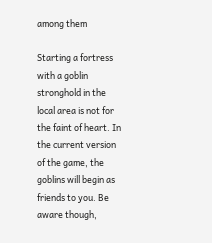among them

Starting a fortress with a goblin stronghold in the local area is not for the faint of heart. In the current version of the game, the goblins will begin as friends to you. Be aware though,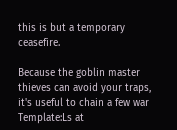this is but a temporary ceasefire.

Because the goblin master thieves can avoid your traps, it's useful to chain a few war Template:Ls at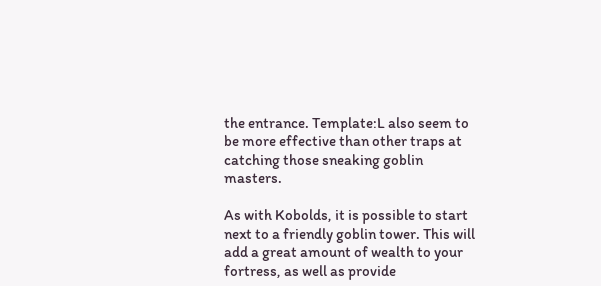the entrance. Template:L also seem to be more effective than other traps at catching those sneaking goblin masters.

As with Kobolds, it is possible to start next to a friendly goblin tower. This will add a great amount of wealth to your fortress, as well as provide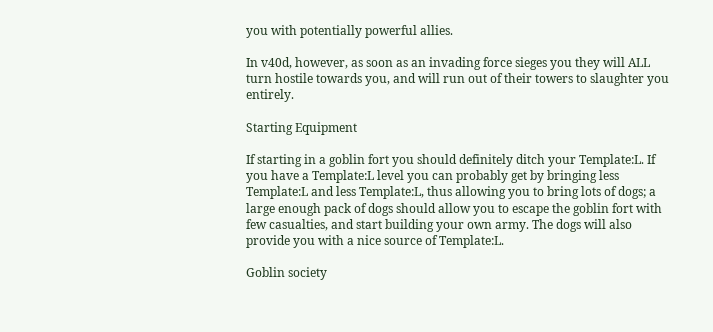you with potentially powerful allies.

In v40d, however, as soon as an invading force sieges you they will ALL turn hostile towards you, and will run out of their towers to slaughter you entirely.

Starting Equipment

If starting in a goblin fort you should definitely ditch your Template:L. If you have a Template:L level you can probably get by bringing less Template:L and less Template:L, thus allowing you to bring lots of dogs; a large enough pack of dogs should allow you to escape the goblin fort with few casualties, and start building your own army. The dogs will also provide you with a nice source of Template:L.

Goblin society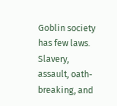Goblin society has few laws. Slavery, assault, oath-breaking, and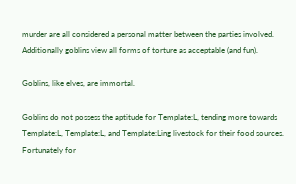murder are all considered a personal matter between the parties involved. Additionally goblins view all forms of torture as acceptable (and fun).

Goblins, like elves, are immortal.

Goblins do not possess the aptitude for Template:L, tending more towards Template:L, Template:L, and Template:Ling livestock for their food sources. Fortunately for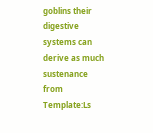goblins their digestive systems can derive as much sustenance from Template:Ls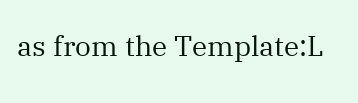as from the Template:L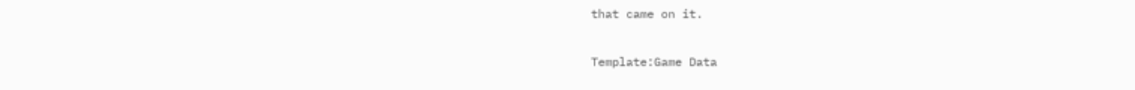that came on it.

Template:Game Data